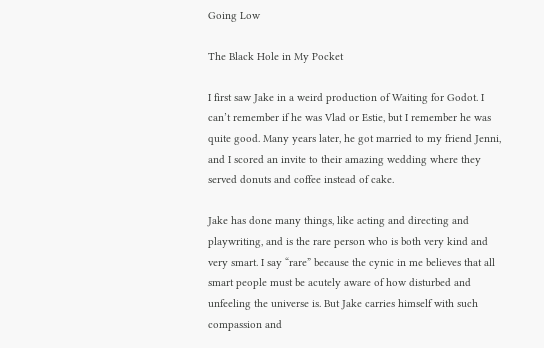Going Low

The Black Hole in My Pocket

I first saw Jake in a weird production of Waiting for Godot. I can’t remember if he was Vlad or Estie, but I remember he was quite good. Many years later, he got married to my friend Jenni, and I scored an invite to their amazing wedding where they served donuts and coffee instead of cake.

Jake has done many things, like acting and directing and playwriting, and is the rare person who is both very kind and very smart. I say “rare” because the cynic in me believes that all smart people must be acutely aware of how disturbed and unfeeling the universe is. But Jake carries himself with such compassion and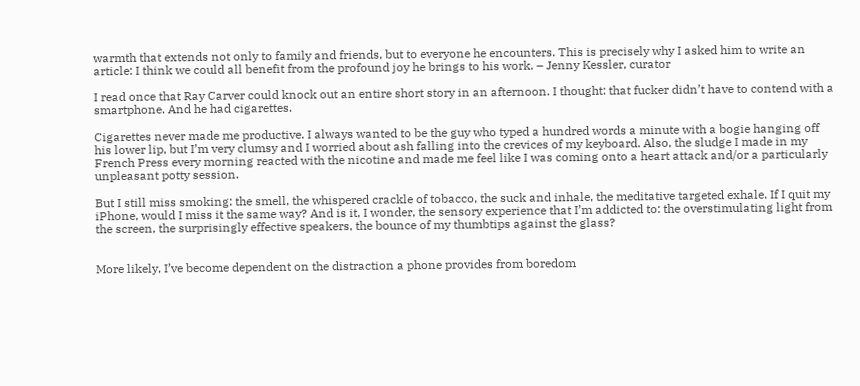warmth that extends not only to family and friends, but to everyone he encounters. This is precisely why I asked him to write an article: I think we could all benefit from the profound joy he brings to his work. – Jenny Kessler, curator

I read once that Ray Carver could knock out an entire short story in an afternoon. I thought: that fucker didn’t have to contend with a smartphone. And he had cigarettes.

Cigarettes never made me productive. I always wanted to be the guy who typed a hundred words a minute with a bogie hanging off his lower lip, but I’m very clumsy and I worried about ash falling into the crevices of my keyboard. Also, the sludge I made in my French Press every morning reacted with the nicotine and made me feel like I was coming onto a heart attack and/or a particularly unpleasant potty session.

But I still miss smoking: the smell, the whispered crackle of tobacco, the suck and inhale, the meditative targeted exhale. If I quit my iPhone, would I miss it the same way? And is it, I wonder, the sensory experience that I’m addicted to: the overstimulating light from the screen, the surprisingly effective speakers, the bounce of my thumbtips against the glass?


More likely, I’ve become dependent on the distraction a phone provides from boredom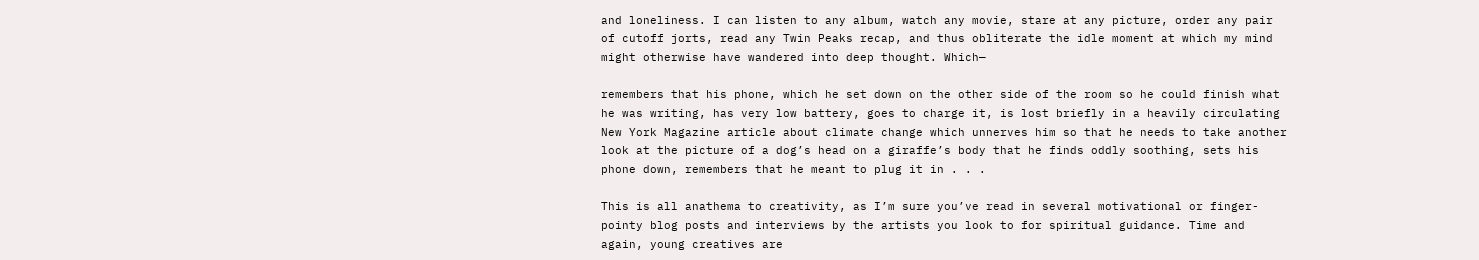and loneliness. I can listen to any album, watch any movie, stare at any picture, order any pair of cutoff jorts, read any Twin Peaks recap, and thus obliterate the idle moment at which my mind might otherwise have wandered into deep thought. Which—

remembers that his phone, which he set down on the other side of the room so he could finish what he was writing, has very low battery, goes to charge it, is lost briefly in a heavily circulating New York Magazine article about climate change which unnerves him so that he needs to take another look at the picture of a dog’s head on a giraffe’s body that he finds oddly soothing, sets his phone down, remembers that he meant to plug it in . . .

This is all anathema to creativity, as I’m sure you’ve read in several motivational or finger-pointy blog posts and interviews by the artists you look to for spiritual guidance. Time and again, young creatives are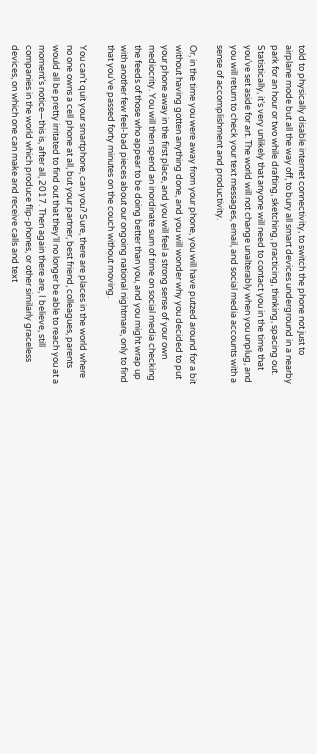told to physically disable internet connectivity, to switch the phone not just to airplane mode but all the way off, to bury all smart devices underground in a nearby park for an hour or two while drafting, sketching, practicing, thinking, spacing out. Statistically, it’s very unlikely that anyone will need to contact you in the time that you’ve set aside for art. The world will not change unalterably when you unplug, and you will return to check your text messages, email, and social media accounts with a sense of accomplishment and productivity.

Or, in the time you were away from your phone, you will have putzed around for a bit without having gotten anything done, and you will wonder why you decided to put your phone away in the first place, and you will feel a strong sense of your own mediocrity. You will then spend an inordinate sum of time on social media checking the feeds of those who appear to be doing better than you, and you might wrap up with another few feel-bad pieces about our ongoing national nightmare, only to find that you’ve passed forty minutes on the couch without moving.

You can’t quit your smartphone, can you? Sure, there are places in the world where no one owns a cell phone at all, but your partner, best friend, colleagues, parents would all be pretty irritated to find out that they’ll no longer be able to reach you at a moment’s notice—this is, after all, 2017. Then again there are, I believe, still companies in the world which produce flip-phones, or other similarly graceless devices, on which one can make and receive calls and text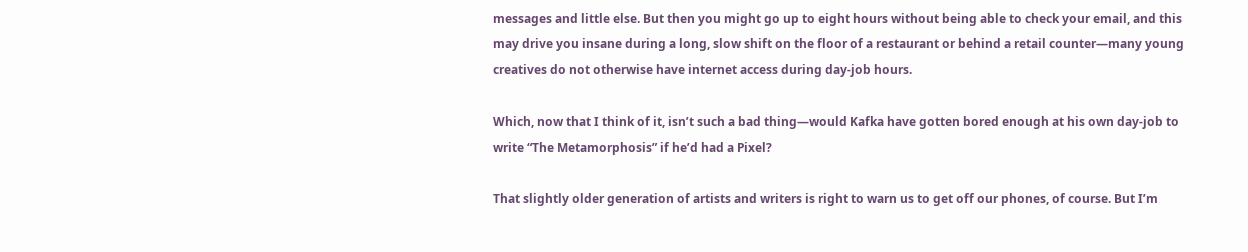messages and little else. But then you might go up to eight hours without being able to check your email, and this may drive you insane during a long, slow shift on the floor of a restaurant or behind a retail counter—many young creatives do not otherwise have internet access during day-job hours.

Which, now that I think of it, isn’t such a bad thing—would Kafka have gotten bored enough at his own day-job to write “The Metamorphosis” if he’d had a Pixel?

That slightly older generation of artists and writers is right to warn us to get off our phones, of course. But I’m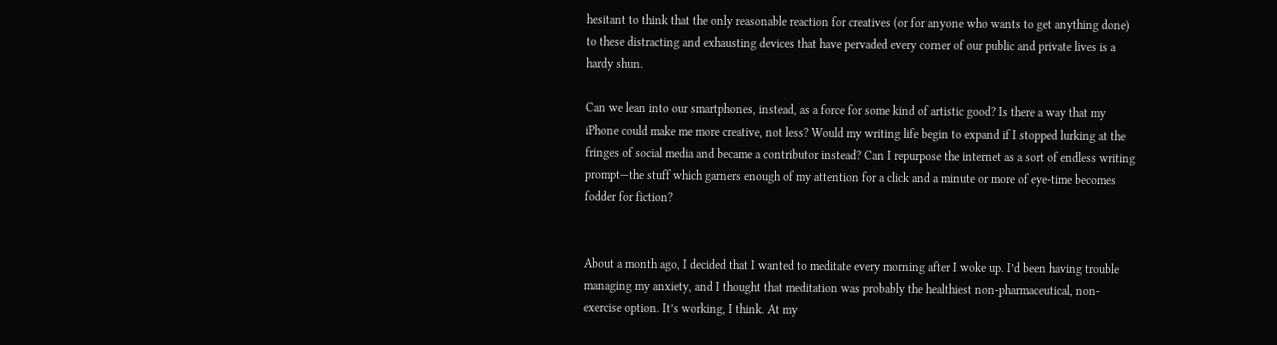hesitant to think that the only reasonable reaction for creatives (or for anyone who wants to get anything done) to these distracting and exhausting devices that have pervaded every corner of our public and private lives is a hardy shun.

Can we lean into our smartphones, instead, as a force for some kind of artistic good? Is there a way that my iPhone could make me more creative, not less? Would my writing life begin to expand if I stopped lurking at the fringes of social media and became a contributor instead? Can I repurpose the internet as a sort of endless writing prompt—the stuff which garners enough of my attention for a click and a minute or more of eye-time becomes fodder for fiction?


About a month ago, I decided that I wanted to meditate every morning after I woke up. I’d been having trouble managing my anxiety, and I thought that meditation was probably the healthiest non-pharmaceutical, non-exercise option. It’s working, I think. At my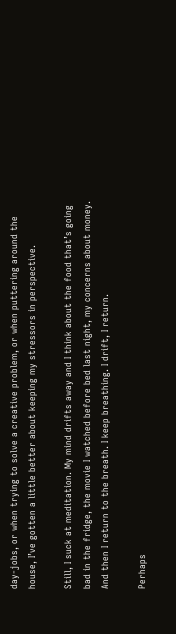day-jobs, or when trying to solve a creative problem, or when puttering around the house, I’ve gotten a little better about keeping my stressors in perspective.

Still, I suck at meditation. My mind drifts away and I think about the food that’s going bad in the fridge, the movie I watched before bed last night, my concerns about money. And then I return to the breath. I keep breathing. I drift, I return.

Perhaps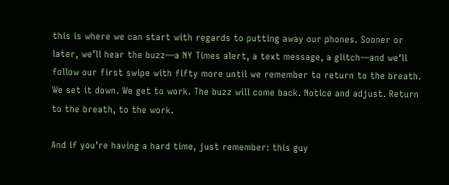this is where we can start with regards to putting away our phones. Sooner or later, we’ll hear the buzz—a NY Times alert, a text message, a glitch—and we’ll follow our first swipe with fifty more until we remember to return to the breath. We set it down. We get to work. The buzz will come back. Notice and adjust. Return to the breath, to the work.

And if you’re having a hard time, just remember: this guy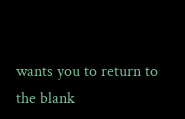wants you to return to the blank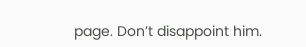page. Don’t disappoint him.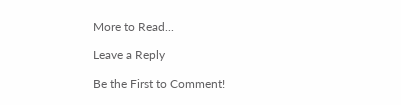More to Read...

Leave a Reply

Be the First to Comment!